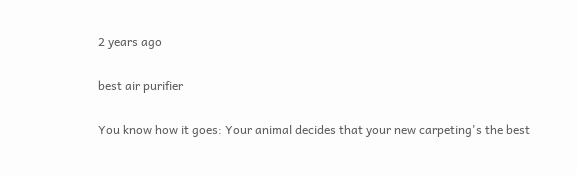2 years ago

best air purifier

You know how it goes: Your animal decides that your new carpeting's the best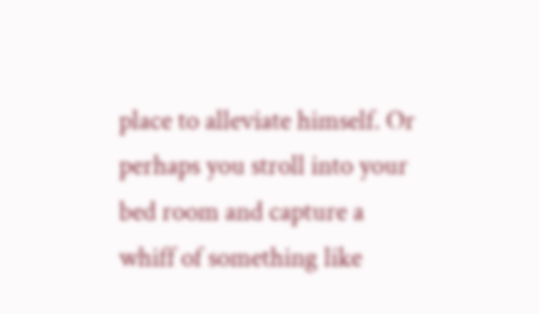place to alleviate himself. Or perhaps you stroll into your bed room and capture a whiff of something like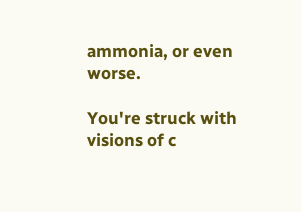ammonia, or even worse.

You're struck with visions of c